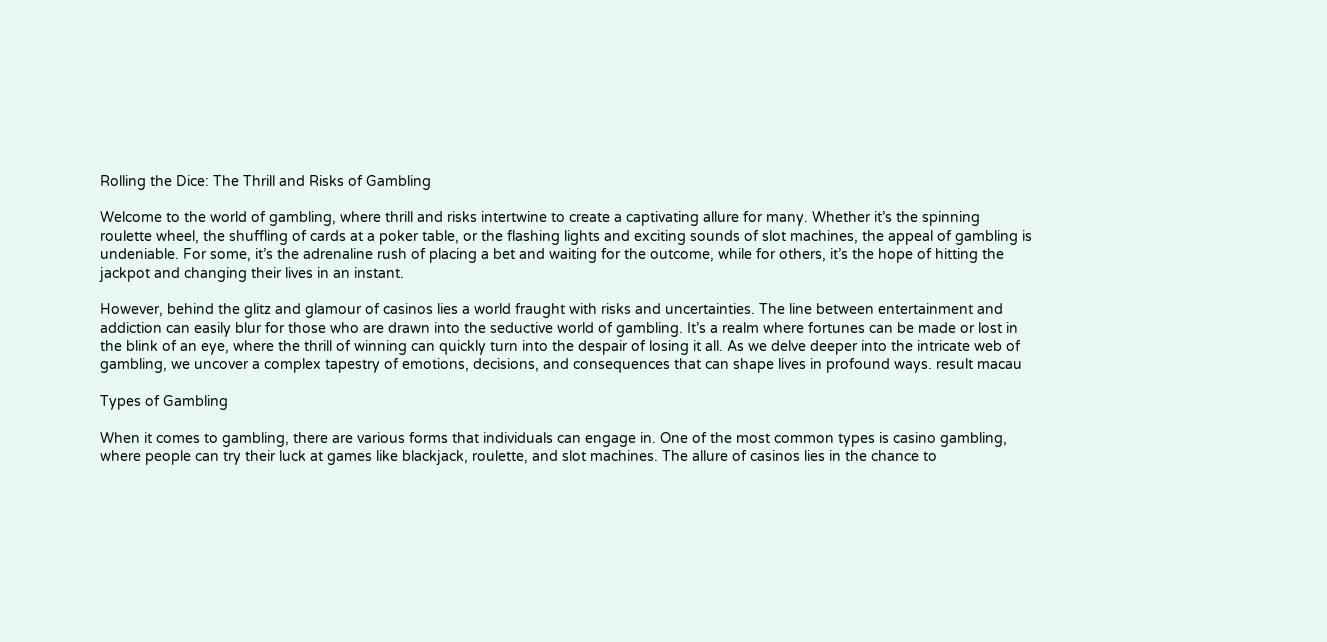Rolling the Dice: The Thrill and Risks of Gambling

Welcome to the world of gambling, where thrill and risks intertwine to create a captivating allure for many. Whether it’s the spinning roulette wheel, the shuffling of cards at a poker table, or the flashing lights and exciting sounds of slot machines, the appeal of gambling is undeniable. For some, it’s the adrenaline rush of placing a bet and waiting for the outcome, while for others, it’s the hope of hitting the jackpot and changing their lives in an instant.

However, behind the glitz and glamour of casinos lies a world fraught with risks and uncertainties. The line between entertainment and addiction can easily blur for those who are drawn into the seductive world of gambling. It’s a realm where fortunes can be made or lost in the blink of an eye, where the thrill of winning can quickly turn into the despair of losing it all. As we delve deeper into the intricate web of gambling, we uncover a complex tapestry of emotions, decisions, and consequences that can shape lives in profound ways. result macau

Types of Gambling

When it comes to gambling, there are various forms that individuals can engage in. One of the most common types is casino gambling, where people can try their luck at games like blackjack, roulette, and slot machines. The allure of casinos lies in the chance to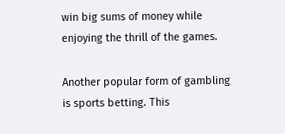win big sums of money while enjoying the thrill of the games.

Another popular form of gambling is sports betting. This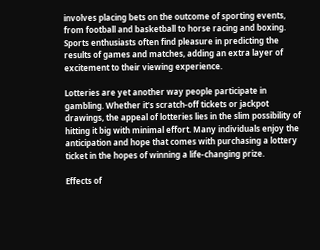involves placing bets on the outcome of sporting events, from football and basketball to horse racing and boxing. Sports enthusiasts often find pleasure in predicting the results of games and matches, adding an extra layer of excitement to their viewing experience.

Lotteries are yet another way people participate in gambling. Whether it’s scratch-off tickets or jackpot drawings, the appeal of lotteries lies in the slim possibility of hitting it big with minimal effort. Many individuals enjoy the anticipation and hope that comes with purchasing a lottery ticket in the hopes of winning a life-changing prize.

Effects of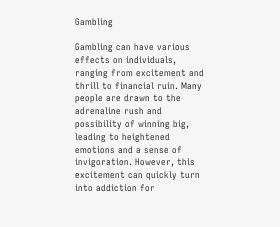Gambling

Gambling can have various effects on individuals, ranging from excitement and thrill to financial ruin. Many people are drawn to the adrenaline rush and possibility of winning big, leading to heightened emotions and a sense of invigoration. However, this excitement can quickly turn into addiction for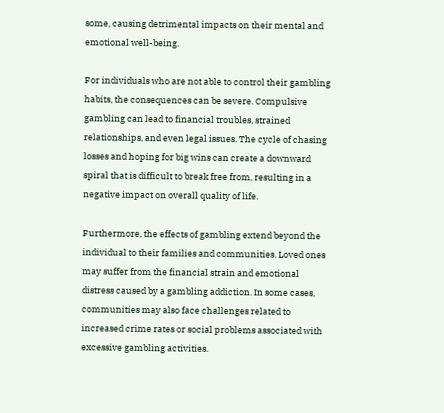some, causing detrimental impacts on their mental and emotional well-being.

For individuals who are not able to control their gambling habits, the consequences can be severe. Compulsive gambling can lead to financial troubles, strained relationships, and even legal issues. The cycle of chasing losses and hoping for big wins can create a downward spiral that is difficult to break free from, resulting in a negative impact on overall quality of life.

Furthermore, the effects of gambling extend beyond the individual to their families and communities. Loved ones may suffer from the financial strain and emotional distress caused by a gambling addiction. In some cases, communities may also face challenges related to increased crime rates or social problems associated with excessive gambling activities.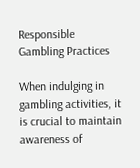Responsible Gambling Practices

When indulging in gambling activities, it is crucial to maintain awareness of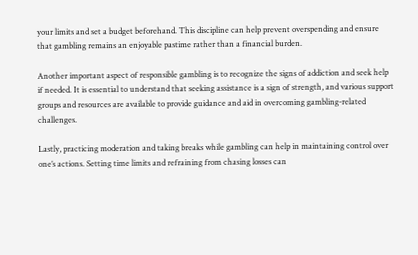your limits and set a budget beforehand. This discipline can help prevent overspending and ensure that gambling remains an enjoyable pastime rather than a financial burden.

Another important aspect of responsible gambling is to recognize the signs of addiction and seek help if needed. It is essential to understand that seeking assistance is a sign of strength, and various support groups and resources are available to provide guidance and aid in overcoming gambling-related challenges.

Lastly, practicing moderation and taking breaks while gambling can help in maintaining control over one’s actions. Setting time limits and refraining from chasing losses can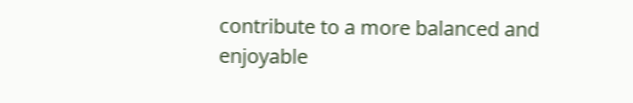contribute to a more balanced and enjoyable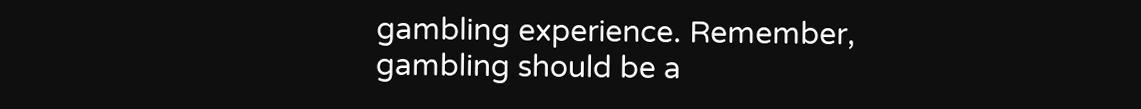gambling experience. Remember, gambling should be a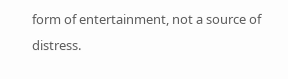form of entertainment, not a source of distress.